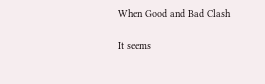When Good and Bad Clash

It seems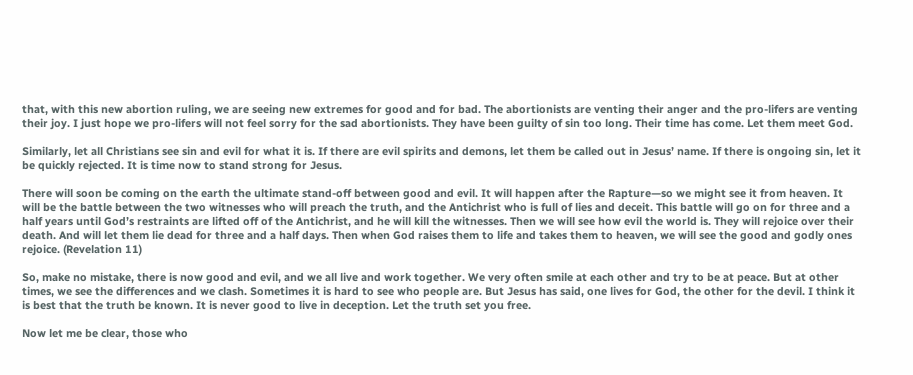that, with this new abortion ruling, we are seeing new extremes for good and for bad. The abortionists are venting their anger and the pro-lifers are venting their joy. I just hope we pro-lifers will not feel sorry for the sad abortionists. They have been guilty of sin too long. Their time has come. Let them meet God.

Similarly, let all Christians see sin and evil for what it is. If there are evil spirits and demons, let them be called out in Jesus’ name. If there is ongoing sin, let it be quickly rejected. It is time now to stand strong for Jesus.

There will soon be coming on the earth the ultimate stand-off between good and evil. It will happen after the Rapture—so we might see it from heaven. It will be the battle between the two witnesses who will preach the truth, and the Antichrist who is full of lies and deceit. This battle will go on for three and a half years until God’s restraints are lifted off of the Antichrist, and he will kill the witnesses. Then we will see how evil the world is. They will rejoice over their death. And will let them lie dead for three and a half days. Then when God raises them to life and takes them to heaven, we will see the good and godly ones rejoice. (Revelation 11)

So, make no mistake, there is now good and evil, and we all live and work together. We very often smile at each other and try to be at peace. But at other times, we see the differences and we clash. Sometimes it is hard to see who people are. But Jesus has said, one lives for God, the other for the devil. I think it is best that the truth be known. It is never good to live in deception. Let the truth set you free.

Now let me be clear, those who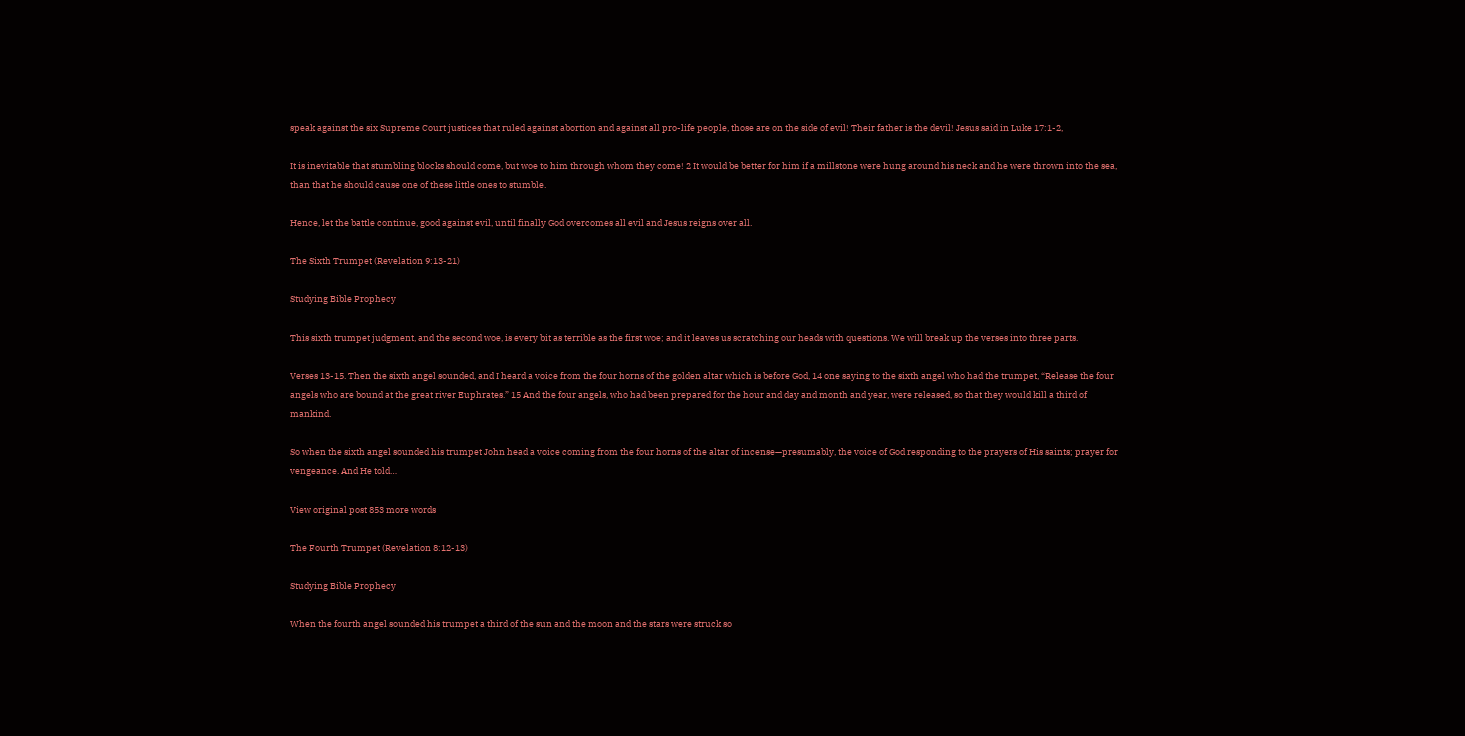speak against the six Supreme Court justices that ruled against abortion and against all pro-life people, those are on the side of evil! Their father is the devil! Jesus said in Luke 17:1-2,

It is inevitable that stumbling blocks should come, but woe to him through whom they come! 2 It would be better for him if a millstone were hung around his neck and he were thrown into the sea, than that he should cause one of these little ones to stumble.

Hence, let the battle continue, good against evil, until finally God overcomes all evil and Jesus reigns over all.

The Sixth Trumpet (Revelation 9:13-21)

Studying Bible Prophecy

This sixth trumpet judgment, and the second woe, is every bit as terrible as the first woe; and it leaves us scratching our heads with questions. We will break up the verses into three parts.

Verses 13-15. Then the sixth angel sounded, and I heard a voice from the four horns of the golden altar which is before God, 14 one saying to the sixth angel who had the trumpet, “Release the four angels who are bound at the great river Euphrates.” 15 And the four angels, who had been prepared for the hour and day and month and year, were released, so that they would kill a third of mankind.

So when the sixth angel sounded his trumpet John head a voice coming from the four horns of the altar of incense—presumably, the voice of God responding to the prayers of His saints; prayer for vengeance. And He told…

View original post 853 more words

The Fourth Trumpet (Revelation 8:12-13)

Studying Bible Prophecy

When the fourth angel sounded his trumpet a third of the sun and the moon and the stars were struck so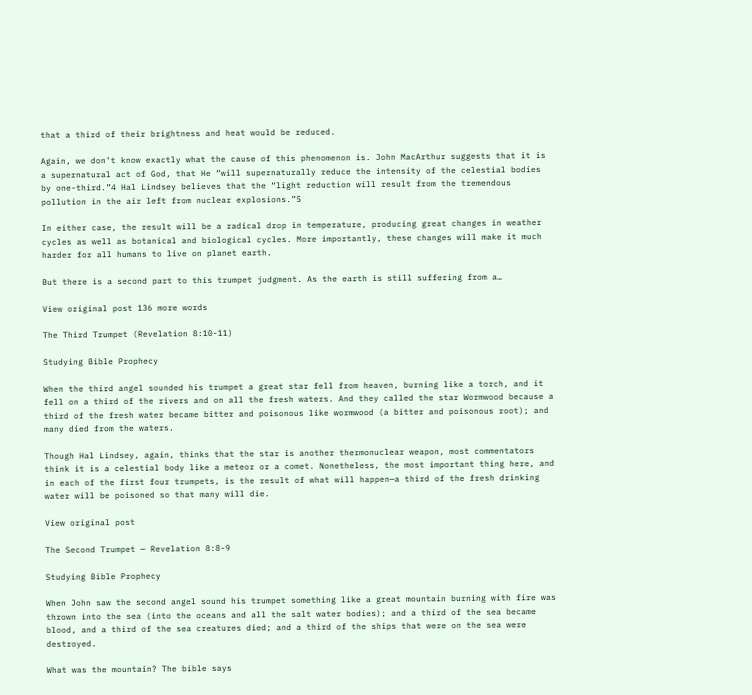that a third of their brightness and heat would be reduced.

Again, we don’t know exactly what the cause of this phenomenon is. John MacArthur suggests that it is a supernatural act of God, that He “will supernaturally reduce the intensity of the celestial bodies by one-third.”4 Hal Lindsey believes that the “light reduction will result from the tremendous pollution in the air left from nuclear explosions.”5

In either case, the result will be a radical drop in temperature, producing great changes in weather cycles as well as botanical and biological cycles. More importantly, these changes will make it much harder for all humans to live on planet earth.

But there is a second part to this trumpet judgment. As the earth is still suffering from a…

View original post 136 more words

The Third Trumpet (Revelation 8:10-11)

Studying Bible Prophecy

When the third angel sounded his trumpet a great star fell from heaven, burning like a torch, and it fell on a third of the rivers and on all the fresh waters. And they called the star Wormwood because a third of the fresh water became bitter and poisonous like wormwood (a bitter and poisonous root); and many died from the waters.

Though Hal Lindsey, again, thinks that the star is another thermonuclear weapon, most commentators think it is a celestial body like a meteor or a comet. Nonetheless, the most important thing here, and in each of the first four trumpets, is the result of what will happen—a third of the fresh drinking water will be poisoned so that many will die.

View original post

The Second Trumpet — Revelation 8:8-9

Studying Bible Prophecy

When John saw the second angel sound his trumpet something like a great mountain burning with fire was thrown into the sea (into the oceans and all the salt water bodies); and a third of the sea became blood, and a third of the sea creatures died; and a third of the ships that were on the sea were destroyed.

What was the mountain? The bible says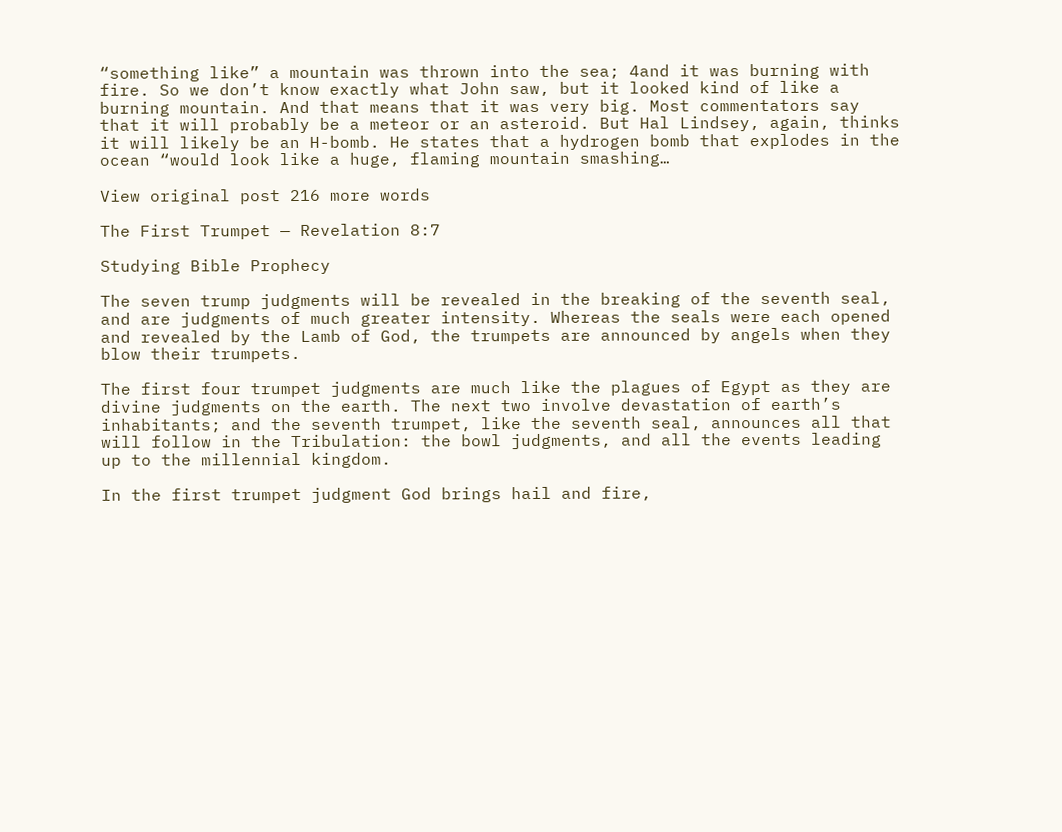“something like” a mountain was thrown into the sea; 4and it was burning with fire. So we don’t know exactly what John saw, but it looked kind of like a burning mountain. And that means that it was very big. Most commentators say that it will probably be a meteor or an asteroid. But Hal Lindsey, again, thinks it will likely be an H-bomb. He states that a hydrogen bomb that explodes in the ocean “would look like a huge, flaming mountain smashing…

View original post 216 more words

The First Trumpet — Revelation 8:7

Studying Bible Prophecy

The seven trump judgments will be revealed in the breaking of the seventh seal, and are judgments of much greater intensity. Whereas the seals were each opened and revealed by the Lamb of God, the trumpets are announced by angels when they blow their trumpets.

The first four trumpet judgments are much like the plagues of Egypt as they are divine judgments on the earth. The next two involve devastation of earth’s inhabitants; and the seventh trumpet, like the seventh seal, announces all that will follow in the Tribulation: the bowl judgments, and all the events leading up to the millennial kingdom.

In the first trumpet judgment God brings hail and fire,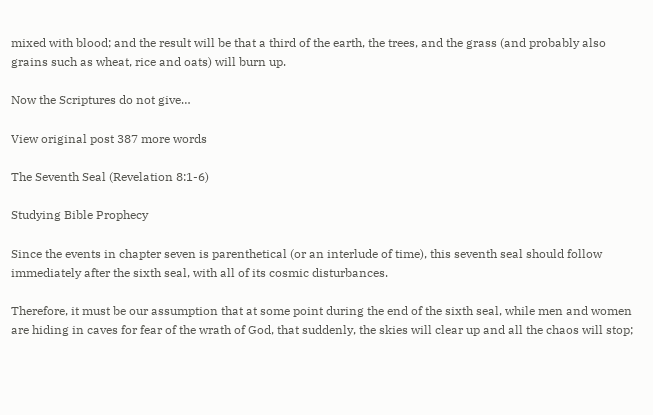mixed with blood; and the result will be that a third of the earth, the trees, and the grass (and probably also grains such as wheat, rice and oats) will burn up.

Now the Scriptures do not give…

View original post 387 more words

The Seventh Seal (Revelation 8:1-6)

Studying Bible Prophecy

Since the events in chapter seven is parenthetical (or an interlude of time), this seventh seal should follow immediately after the sixth seal, with all of its cosmic disturbances.

Therefore, it must be our assumption that at some point during the end of the sixth seal, while men and women are hiding in caves for fear of the wrath of God, that suddenly, the skies will clear up and all the chaos will stop;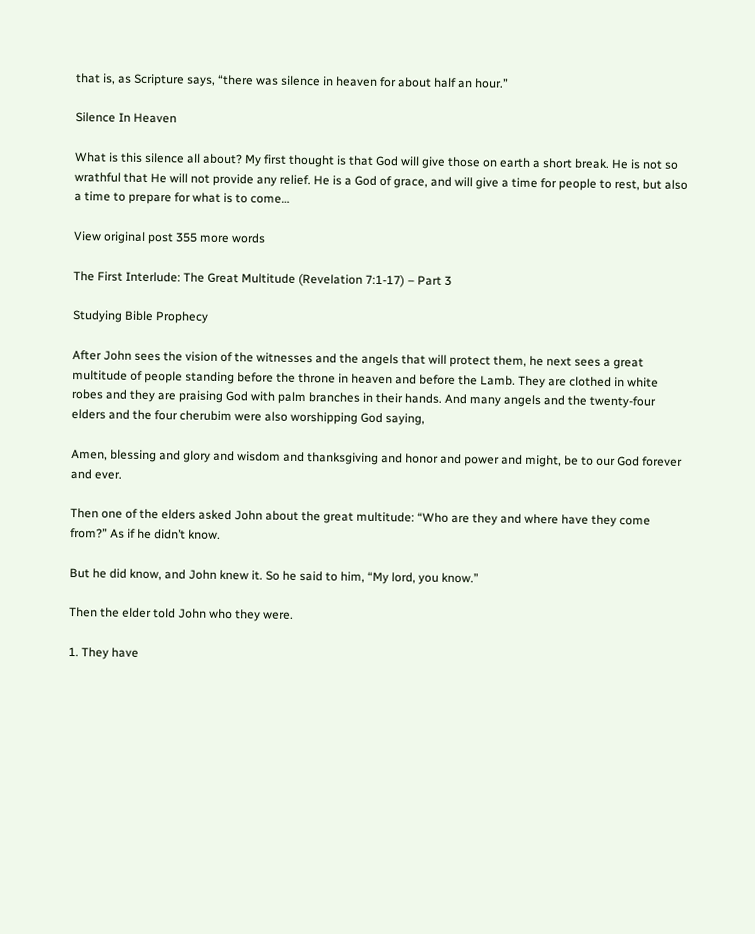that is, as Scripture says, “there was silence in heaven for about half an hour.”

Silence In Heaven

What is this silence all about? My first thought is that God will give those on earth a short break. He is not so wrathful that He will not provide any relief. He is a God of grace, and will give a time for people to rest, but also a time to prepare for what is to come…

View original post 355 more words

The First Interlude: The Great Multitude (Revelation 7:1-17) – Part 3

Studying Bible Prophecy

After John sees the vision of the witnesses and the angels that will protect them, he next sees a great multitude of people standing before the throne in heaven and before the Lamb. They are clothed in white robes and they are praising God with palm branches in their hands. And many angels and the twenty-four elders and the four cherubim were also worshipping God saying,

Amen, blessing and glory and wisdom and thanksgiving and honor and power and might, be to our God forever and ever.

Then one of the elders asked John about the great multitude: “Who are they and where have they come from?” As if he didn’t know.

But he did know, and John knew it. So he said to him, “My lord, you know.”

Then the elder told John who they were.

1. They have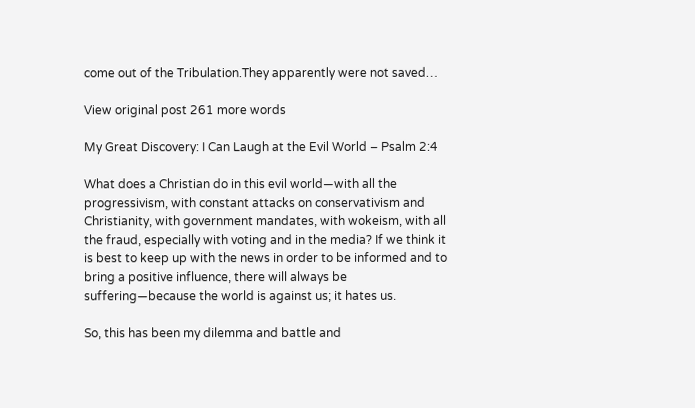come out of the Tribulation.They apparently were not saved…

View original post 261 more words

My Great Discovery: I Can Laugh at the Evil World – Psalm 2:4

What does a Christian do in this evil world—with all the progressivism, with constant attacks on conservativism and Christianity, with government mandates, with wokeism, with all the fraud, especially with voting and in the media? If we think it is best to keep up with the news in order to be informed and to bring a positive influence, there will always be suffering—because the world is against us; it hates us.

So, this has been my dilemma and battle and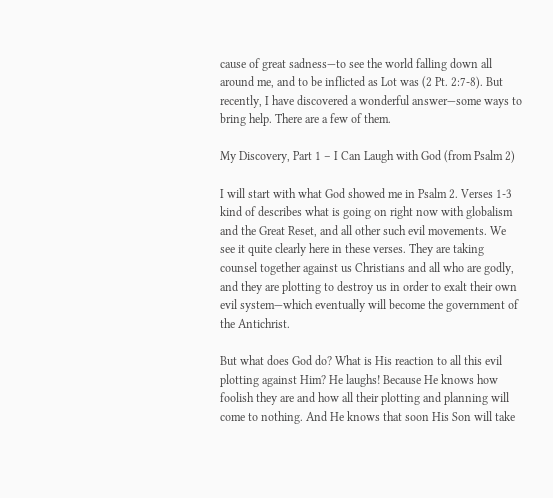cause of great sadness—to see the world falling down all around me, and to be inflicted as Lot was (2 Pt. 2:7-8). But recently, I have discovered a wonderful answer—some ways to bring help. There are a few of them.

My Discovery, Part 1 – I Can Laugh with God (from Psalm 2)

I will start with what God showed me in Psalm 2. Verses 1-3 kind of describes what is going on right now with globalism and the Great Reset, and all other such evil movements. We see it quite clearly here in these verses. They are taking counsel together against us Christians and all who are godly, and they are plotting to destroy us in order to exalt their own evil system—which eventually will become the government of the Antichrist.

But what does God do? What is His reaction to all this evil plotting against Him? He laughs! Because He knows how foolish they are and how all their plotting and planning will come to nothing. And He knows that soon His Son will take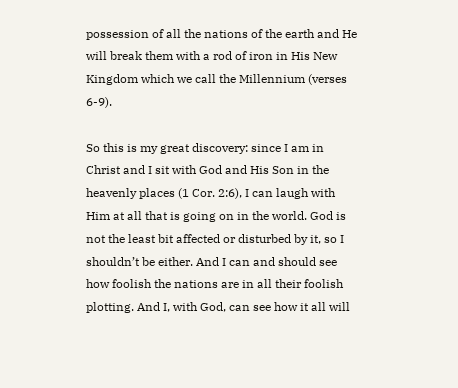possession of all the nations of the earth and He will break them with a rod of iron in His New Kingdom which we call the Millennium (verses 6-9).

So this is my great discovery: since I am in Christ and I sit with God and His Son in the heavenly places (1 Cor. 2:6), I can laugh with Him at all that is going on in the world. God is not the least bit affected or disturbed by it, so I shouldn’t be either. And I can and should see how foolish the nations are in all their foolish plotting. And I, with God, can see how it all will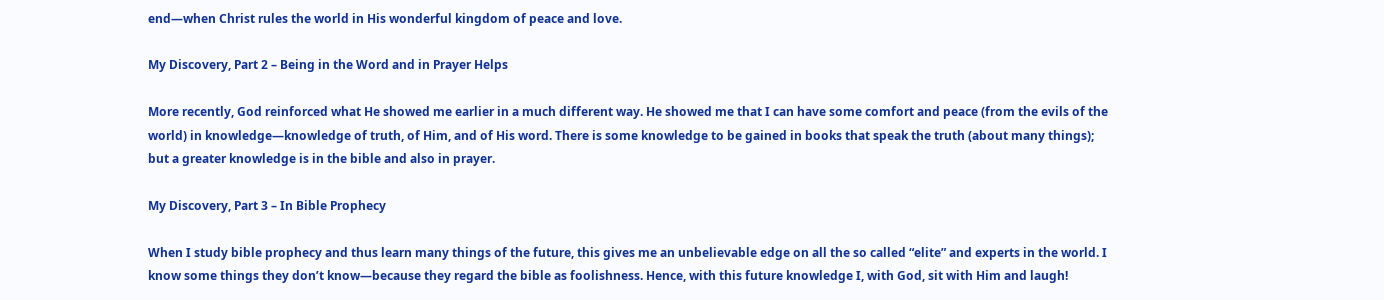end—when Christ rules the world in His wonderful kingdom of peace and love.

My Discovery, Part 2 – Being in the Word and in Prayer Helps

More recently, God reinforced what He showed me earlier in a much different way. He showed me that I can have some comfort and peace (from the evils of the world) in knowledge—knowledge of truth, of Him, and of His word. There is some knowledge to be gained in books that speak the truth (about many things); but a greater knowledge is in the bible and also in prayer.

My Discovery, Part 3 – In Bible Prophecy

When I study bible prophecy and thus learn many things of the future, this gives me an unbelievable edge on all the so called “elite” and experts in the world. I know some things they don’t know—because they regard the bible as foolishness. Hence, with this future knowledge I, with God, sit with Him and laugh!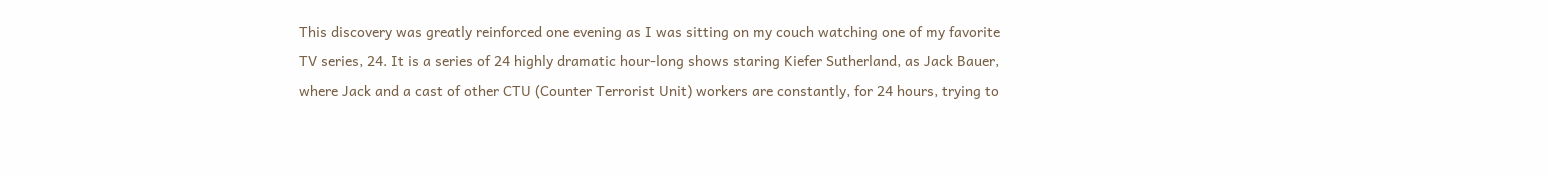This discovery was greatly reinforced one evening as I was sitting on my couch watching one of my favorite TV series, 24. It is a series of 24 highly dramatic hour-long shows staring Kiefer Sutherland, as Jack Bauer, where Jack and a cast of other CTU (Counter Terrorist Unit) workers are constantly, for 24 hours, trying to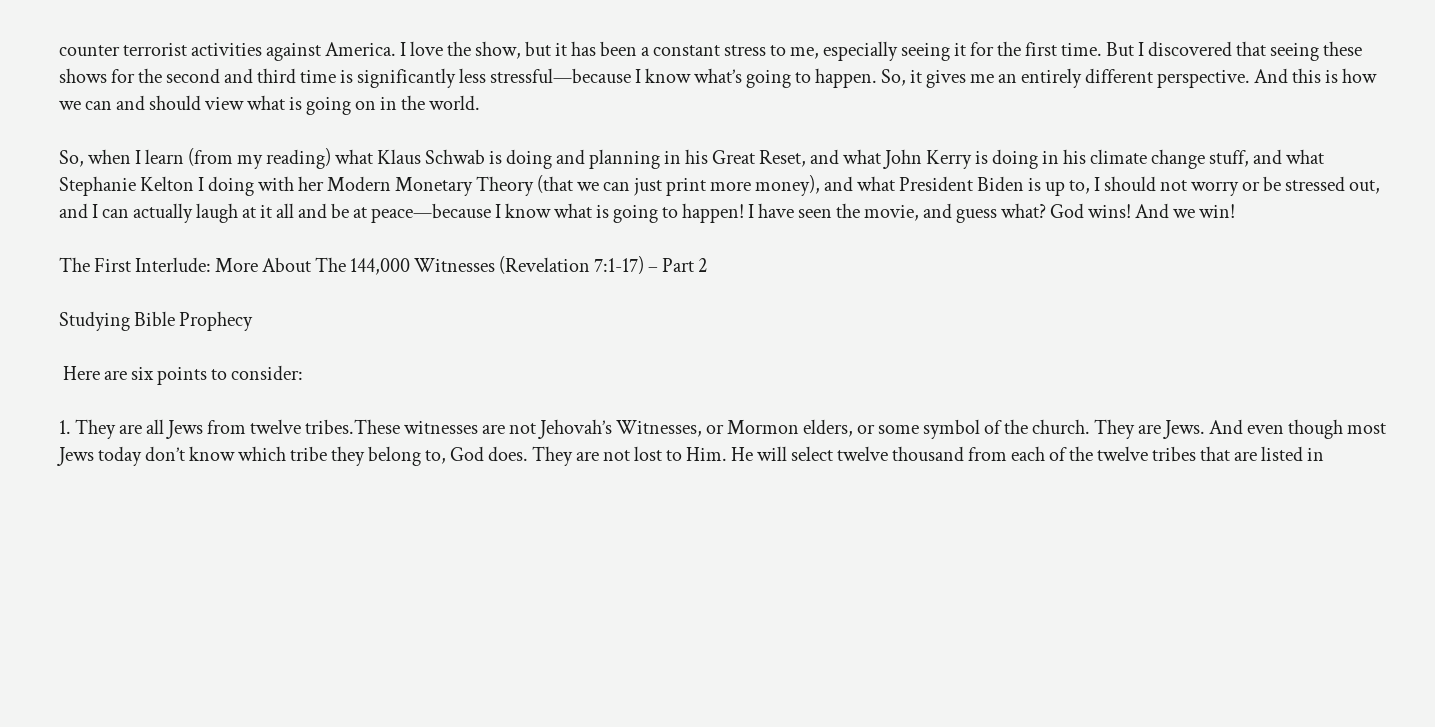counter terrorist activities against America. I love the show, but it has been a constant stress to me, especially seeing it for the first time. But I discovered that seeing these shows for the second and third time is significantly less stressful—because I know what’s going to happen. So, it gives me an entirely different perspective. And this is how we can and should view what is going on in the world.

So, when I learn (from my reading) what Klaus Schwab is doing and planning in his Great Reset, and what John Kerry is doing in his climate change stuff, and what Stephanie Kelton I doing with her Modern Monetary Theory (that we can just print more money), and what President Biden is up to, I should not worry or be stressed out, and I can actually laugh at it all and be at peace—because I know what is going to happen! I have seen the movie, and guess what? God wins! And we win!

The First Interlude: More About The 144,000 Witnesses (Revelation 7:1-17) – Part 2

Studying Bible Prophecy

 Here are six points to consider:

1. They are all Jews from twelve tribes.These witnesses are not Jehovah’s Witnesses, or Mormon elders, or some symbol of the church. They are Jews. And even though most Jews today don’t know which tribe they belong to, God does. They are not lost to Him. He will select twelve thousand from each of the twelve tribes that are listed in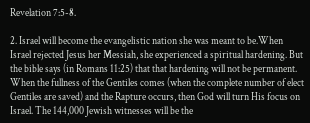Revelation 7:5-8.

2. Israel will become the evangelistic nation she was meant to be.When Israel rejected Jesus her Messiah, she experienced a spiritual hardening. But the bible says (in Romans 11:25) that that hardening will not be permanent. When the fullness of the Gentiles comes (when the complete number of elect Gentiles are saved) and the Rapture occurs, then God will turn His focus on Israel. The 144,000 Jewish witnesses will be the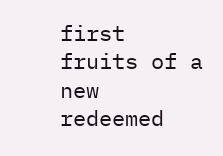first fruits of a new redeemed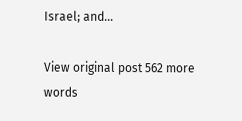Israel; and…

View original post 562 more words